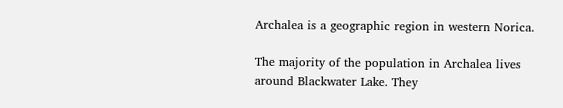Archalea is a geographic region in western Norica.

The majority of the population in Archalea lives around Blackwater Lake. They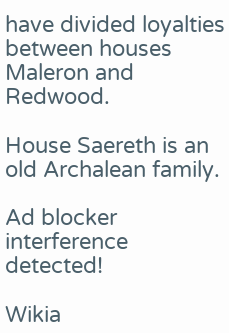have divided loyalties between houses Maleron and Redwood.

House Saereth is an old Archalean family.

Ad blocker interference detected!

Wikia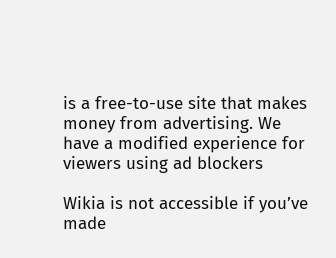is a free-to-use site that makes money from advertising. We have a modified experience for viewers using ad blockers

Wikia is not accessible if you’ve made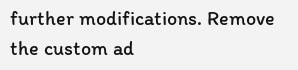further modifications. Remove the custom ad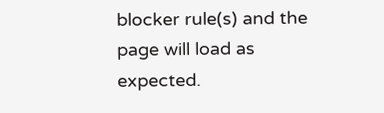blocker rule(s) and the page will load as expected.